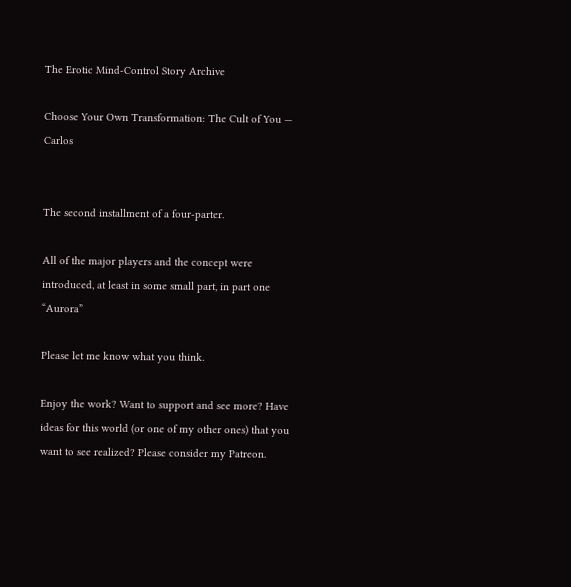The Erotic Mind-Control Story Archive

Choose Your Own Transformation: The Cult of You — Carlos


The second installment of a four-parter.

All of the major players and the concept were introduced, at least in some small part, in part one “Aurora”

Please let me know what you think.

Enjoy the work? Want to support and see more? Have ideas for this world (or one of my other ones) that you want to see realized? Please consider my Patreon.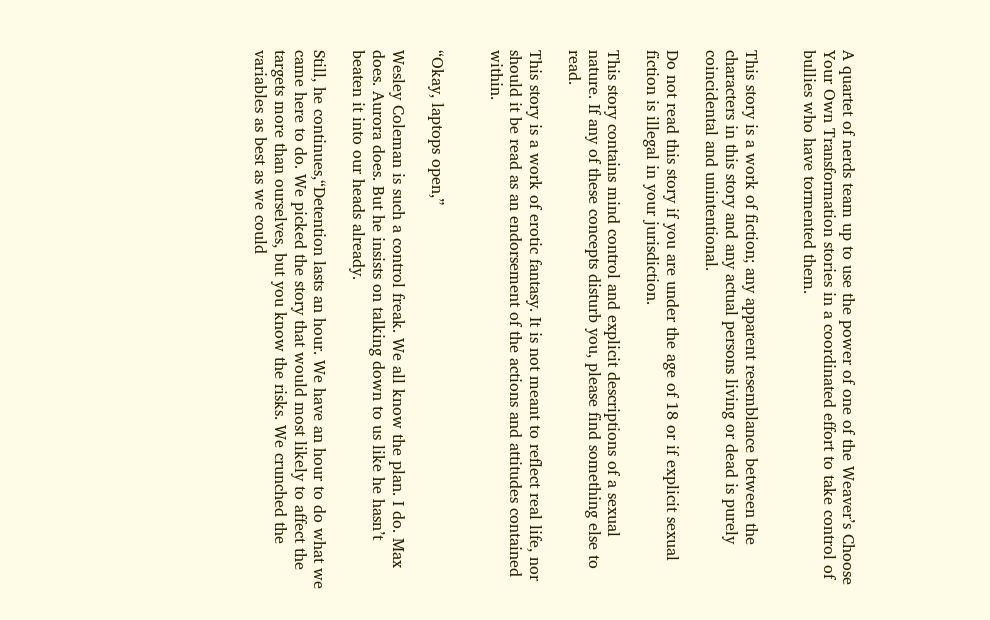A quartet of nerds team up to use the power of one of the Weaver’s Choose Your Own Transformation stories in a coordinated effort to take control of bullies who have tormented them.


This story is a work of fiction; any apparent resemblance between the characters in this story and any actual persons living or dead is purely coincidental and unintentional.

Do not read this story if you are under the age of 18 or if explicit sexual fiction is illegal in your jurisdiction.

This story contains mind control and explicit descriptions of a sexual nature. If any of these concepts disturb you, please find something else to read.

This story is a work of erotic fantasy. It is not meant to reflect real life, nor should it be read as an endorsement of the actions and attitudes contained within.


“Okay, laptops open,”

Wesley Coleman is such a control freak. We all know the plan. I do. Max does. Aurora does. But he insists on talking down to us like he hasn’t beaten it into our heads already.

Still, he continues,“Detention lasts an hour. We have an hour to do what we came here to do. We picked the story that would most likely to affect the targets more than ourselves, but you know the risks. We crunched the variables as best as we could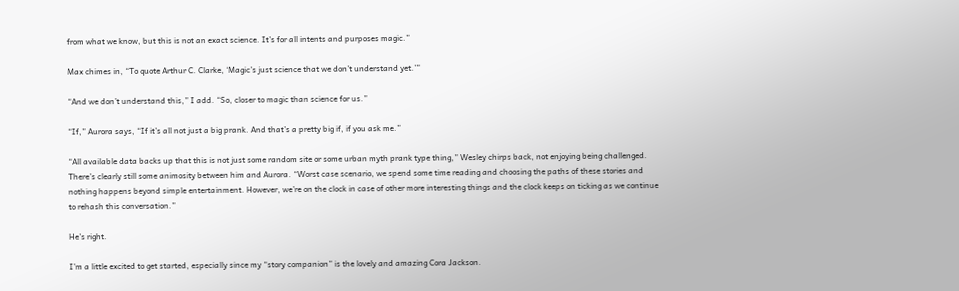from what we know, but this is not an exact science. It’s for all intents and purposes magic.”

Max chimes in, “To quote Arthur C. Clarke, ‘Magic’s just science that we don’t understand yet.’”

“And we don’t understand this,” I add. “So, closer to magic than science for us.”

“If,” Aurora says, “If it’s all not just a big prank. And that’s a pretty big if, if you ask me.”

“All available data backs up that this is not just some random site or some urban myth prank type thing,” Wesley chirps back, not enjoying being challenged. There’s clearly still some animosity between him and Aurora. “Worst case scenario, we spend some time reading and choosing the paths of these stories and nothing happens beyond simple entertainment. However, we’re on the clock in case of other more interesting things and the clock keeps on ticking as we continue to rehash this conversation.”

He’s right.

I’m a little excited to get started, especially since my “story companion” is the lovely and amazing Cora Jackson.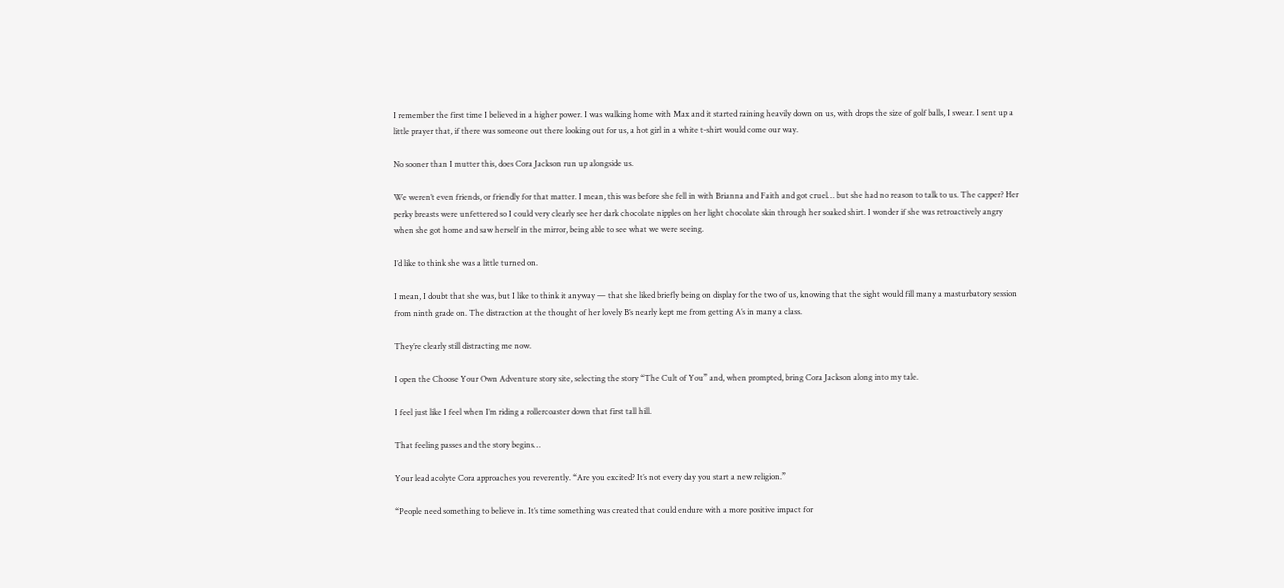I remember the first time I believed in a higher power. I was walking home with Max and it started raining heavily down on us, with drops the size of golf balls, I swear. I sent up a little prayer that, if there was someone out there looking out for us, a hot girl in a white t-shirt would come our way.

No sooner than I mutter this, does Cora Jackson run up alongside us.

We weren’t even friends, or friendly for that matter. I mean, this was before she fell in with Brianna and Faith and got cruel… but she had no reason to talk to us. The capper? Her perky breasts were unfettered so I could very clearly see her dark chocolate nipples on her light chocolate skin through her soaked shirt. I wonder if she was retroactively angry when she got home and saw herself in the mirror, being able to see what we were seeing.

I’d like to think she was a little turned on.

I mean, I doubt that she was, but I like to think it anyway — that she liked briefly being on display for the two of us, knowing that the sight would fill many a masturbatory session from ninth grade on. The distraction at the thought of her lovely B’s nearly kept me from getting A’s in many a class.

They’re clearly still distracting me now.

I open the Choose Your Own Adventure story site, selecting the story “The Cult of You” and, when prompted, bring Cora Jackson along into my tale.

I feel just like I feel when I’m riding a rollercoaster down that first tall hill.

That feeling passes and the story begins…

Your lead acolyte Cora approaches you reverently. “Are you excited? It’s not every day you start a new religion.”

“People need something to believe in. It’s time something was created that could endure with a more positive impact for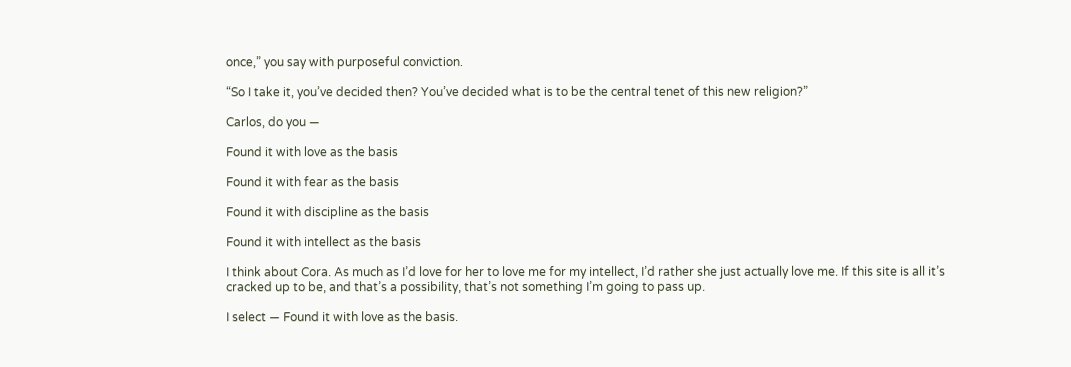once,” you say with purposeful conviction.

“So I take it, you’ve decided then? You’ve decided what is to be the central tenet of this new religion?”

Carlos, do you —

Found it with love as the basis

Found it with fear as the basis

Found it with discipline as the basis

Found it with intellect as the basis

I think about Cora. As much as I’d love for her to love me for my intellect, I’d rather she just actually love me. If this site is all it’s cracked up to be, and that’s a possibility, that’s not something I’m going to pass up.

I select — Found it with love as the basis.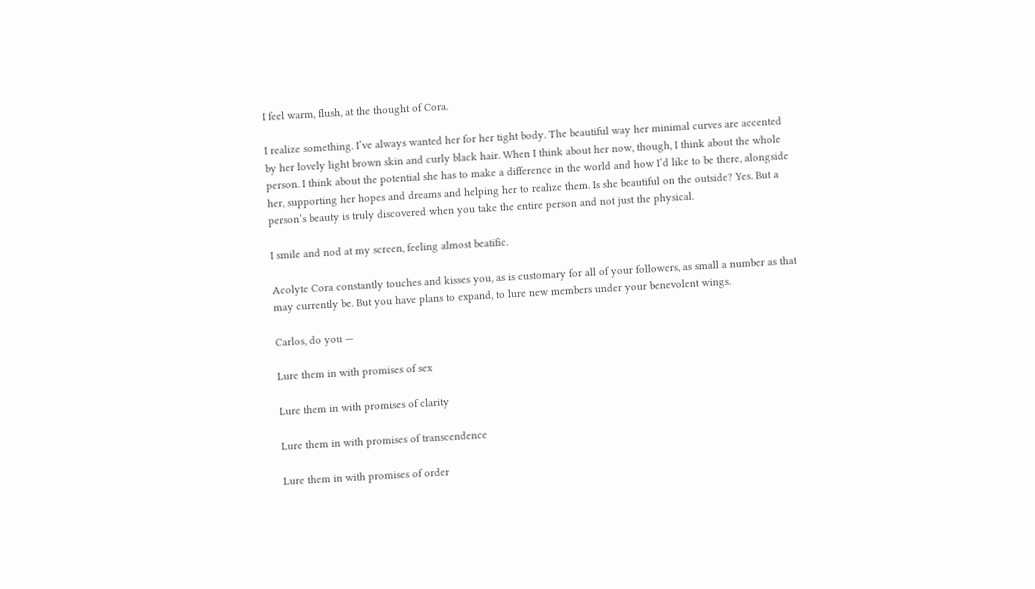I feel warm, flush, at the thought of Cora.

I realize something. I’ve always wanted her for her tight body. The beautiful way her minimal curves are accented by her lovely light brown skin and curly black hair. When I think about her now, though, I think about the whole person. I think about the potential she has to make a difference in the world and how I’d like to be there, alongside her, supporting her hopes and dreams and helping her to realize them. Is she beautiful on the outside? Yes. But a person’s beauty is truly discovered when you take the entire person and not just the physical.

I smile and nod at my screen, feeling almost beatific.

Acolyte Cora constantly touches and kisses you, as is customary for all of your followers, as small a number as that may currently be. But you have plans to expand, to lure new members under your benevolent wings.

Carlos, do you —

Lure them in with promises of sex

Lure them in with promises of clarity

Lure them in with promises of transcendence

Lure them in with promises of order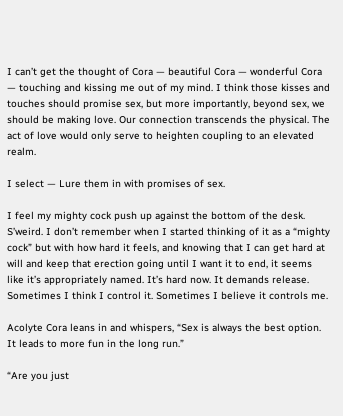I can’t get the thought of Cora — beautiful Cora — wonderful Cora — touching and kissing me out of my mind. I think those kisses and touches should promise sex, but more importantly, beyond sex, we should be making love. Our connection transcends the physical. The act of love would only serve to heighten coupling to an elevated realm.

I select — Lure them in with promises of sex.

I feel my mighty cock push up against the bottom of the desk. S’weird. I don’t remember when I started thinking of it as a “mighty cock” but with how hard it feels, and knowing that I can get hard at will and keep that erection going until I want it to end, it seems like it’s appropriately named. It’s hard now. It demands release. Sometimes I think I control it. Sometimes I believe it controls me.

Acolyte Cora leans in and whispers, “Sex is always the best option. It leads to more fun in the long run.”

“Are you just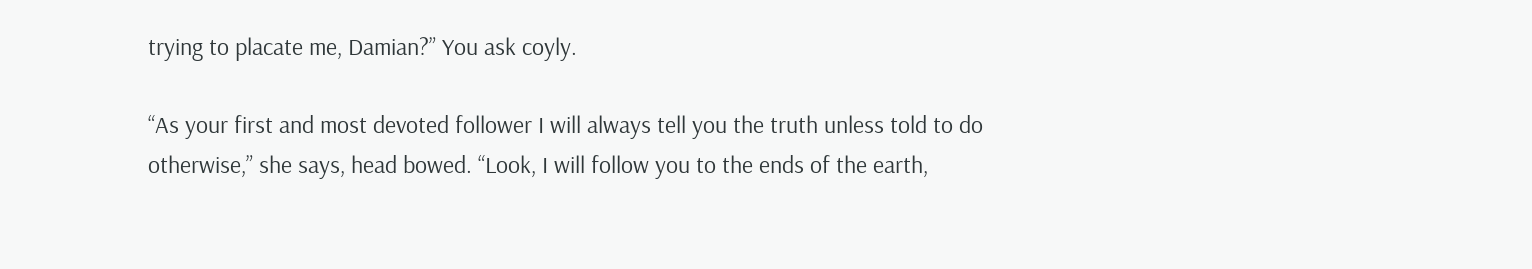trying to placate me, Damian?” You ask coyly.

“As your first and most devoted follower I will always tell you the truth unless told to do otherwise,” she says, head bowed. “Look, I will follow you to the ends of the earth,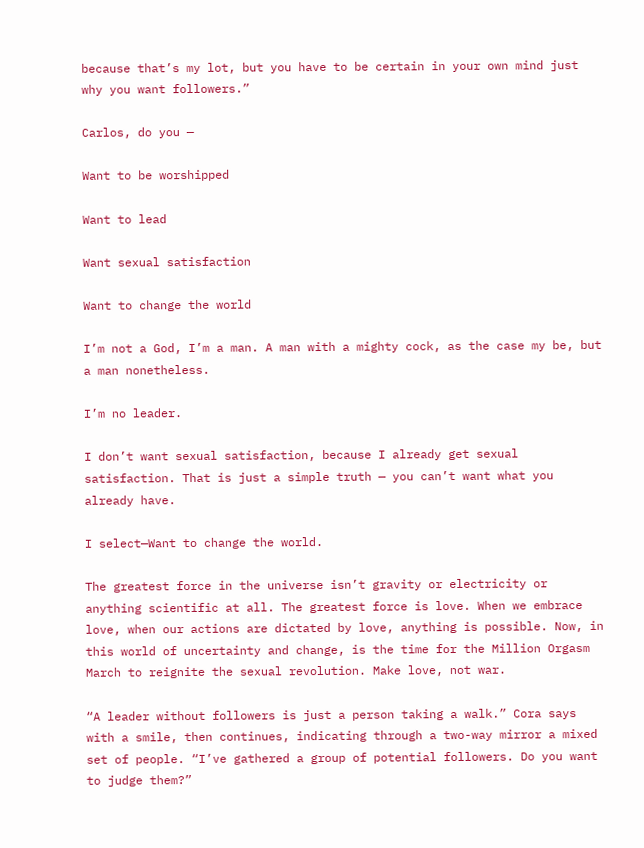because that’s my lot, but you have to be certain in your own mind just why you want followers.”

Carlos, do you —

Want to be worshipped

Want to lead

Want sexual satisfaction

Want to change the world

I’m not a God, I’m a man. A man with a mighty cock, as the case my be, but a man nonetheless.

I’m no leader.

I don’t want sexual satisfaction, because I already get sexual satisfaction. That is just a simple truth — you can’t want what you already have.

I select—Want to change the world.

The greatest force in the universe isn’t gravity or electricity or anything scientific at all. The greatest force is love. When we embrace love, when our actions are dictated by love, anything is possible. Now, in this world of uncertainty and change, is the time for the Million Orgasm March to reignite the sexual revolution. Make love, not war.

“A leader without followers is just a person taking a walk.” Cora says with a smile, then continues, indicating through a two-way mirror a mixed set of people. “I’ve gathered a group of potential followers. Do you want to judge them?”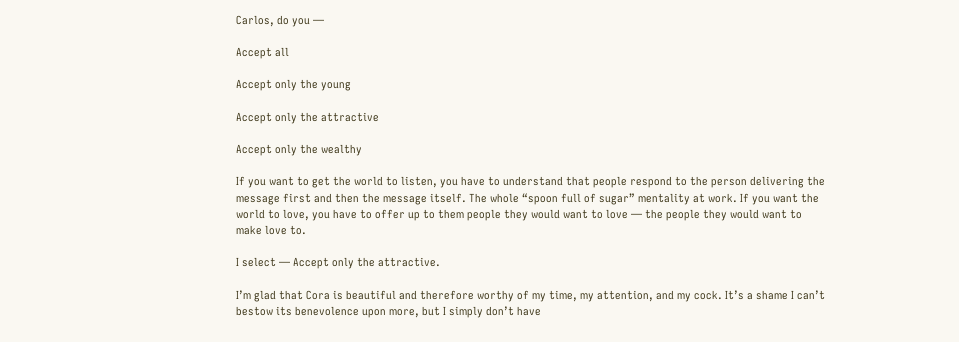Carlos, do you —

Accept all

Accept only the young

Accept only the attractive

Accept only the wealthy

If you want to get the world to listen, you have to understand that people respond to the person delivering the message first and then the message itself. The whole “spoon full of sugar” mentality at work. If you want the world to love, you have to offer up to them people they would want to love — the people they would want to make love to.

I select — Accept only the attractive.

I’m glad that Cora is beautiful and therefore worthy of my time, my attention, and my cock. It’s a shame I can’t bestow its benevolence upon more, but I simply don’t have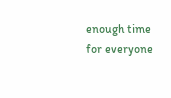enough time for everyone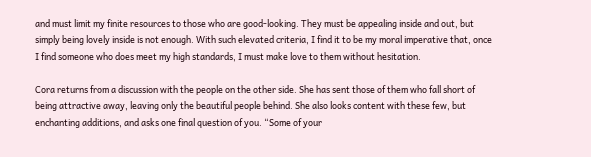and must limit my finite resources to those who are good-looking. They must be appealing inside and out, but simply being lovely inside is not enough. With such elevated criteria, I find it to be my moral imperative that, once I find someone who does meet my high standards, I must make love to them without hesitation.

Cora returns from a discussion with the people on the other side. She has sent those of them who fall short of being attractive away, leaving only the beautiful people behind. She also looks content with these few, but enchanting additions, and asks one final question of you. “Some of your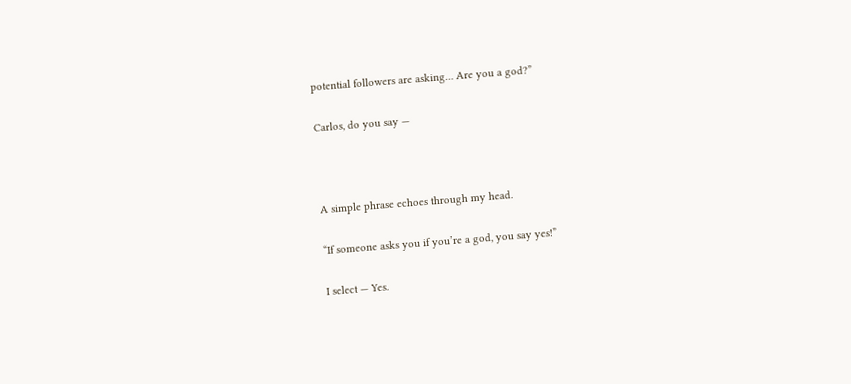potential followers are asking… Are you a god?”

Carlos, do you say —



A simple phrase echoes through my head.

“If someone asks you if you’re a god, you say yes!”

I select — Yes.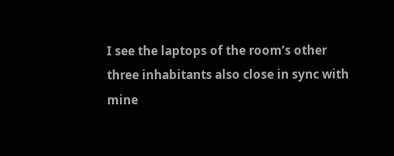I see the laptops of the room’s other three inhabitants also close in sync with mine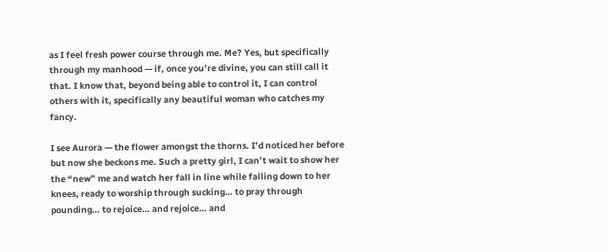as I feel fresh power course through me. Me? Yes, but specifically through my manhood — if, once you’re divine, you can still call it that. I know that, beyond being able to control it, I can control others with it, specifically any beautiful woman who catches my fancy.

I see Aurora — the flower amongst the thorns. I’d noticed her before but now she beckons me. Such a pretty girl, I can’t wait to show her the “new” me and watch her fall in line while falling down to her knees, ready to worship through sucking… to pray through pounding… to rejoice… and rejoice… and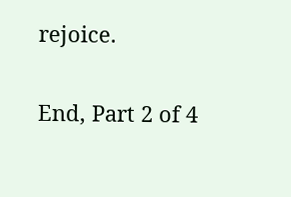rejoice.

End, Part 2 of 4